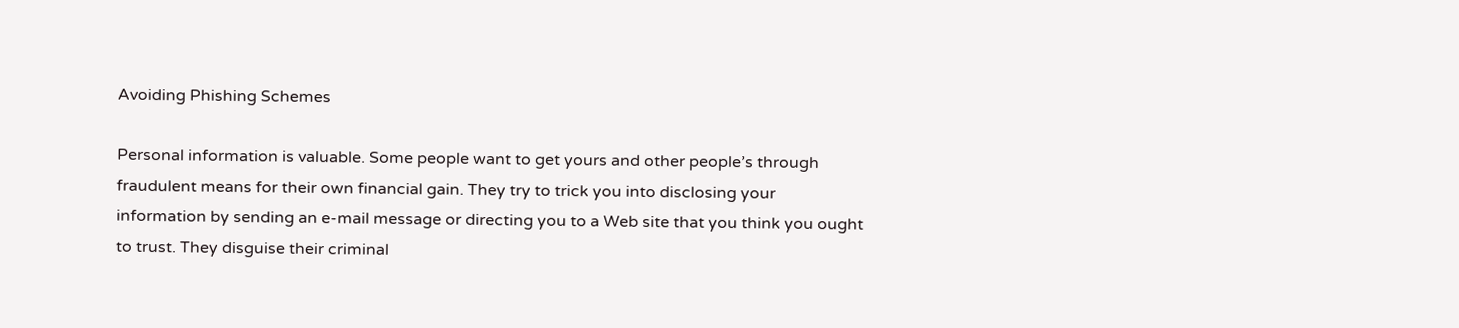Avoiding Phishing Schemes

Personal information is valuable. Some people want to get yours and other people’s through fraudulent means for their own financial gain. They try to trick you into disclosing your information by sending an e-mail message or directing you to a Web site that you think you ought to trust. They disguise their criminal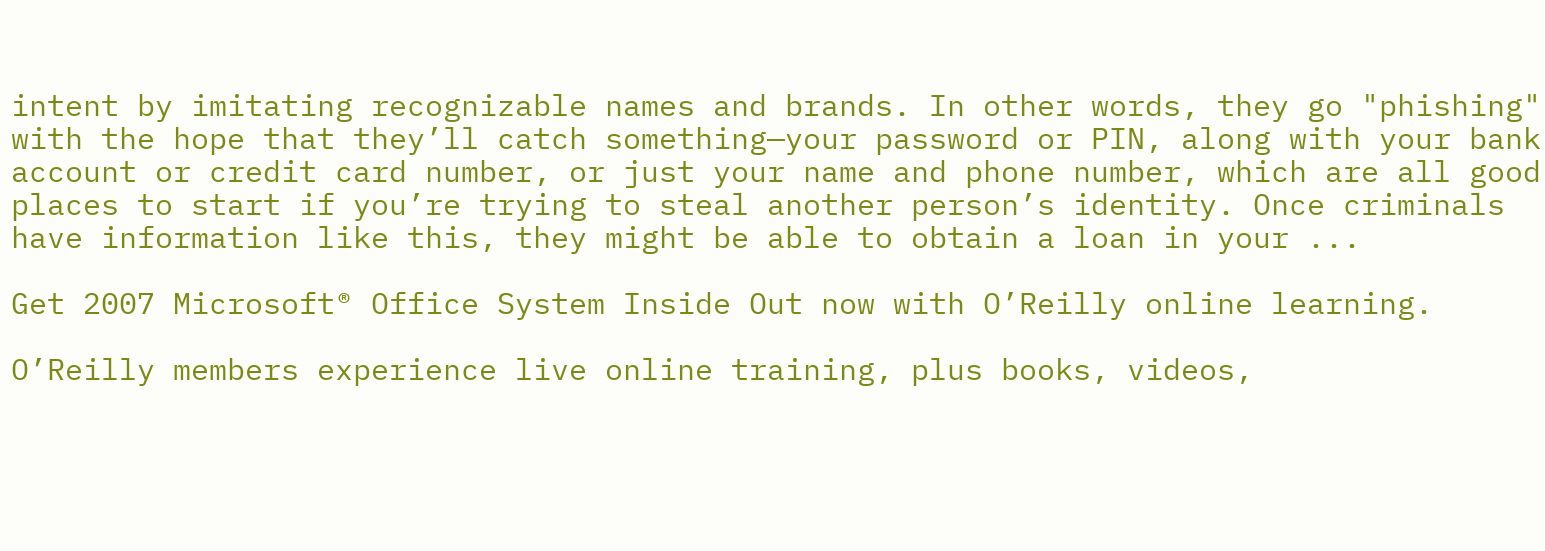intent by imitating recognizable names and brands. In other words, they go "phishing" with the hope that they’ll catch something—your password or PIN, along with your bank account or credit card number, or just your name and phone number, which are all good places to start if you’re trying to steal another person’s identity. Once criminals have information like this, they might be able to obtain a loan in your ...

Get 2007 Microsoft® Office System Inside Out now with O’Reilly online learning.

O’Reilly members experience live online training, plus books, videos,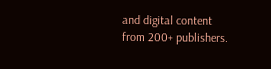and digital content from 200+ publishers.